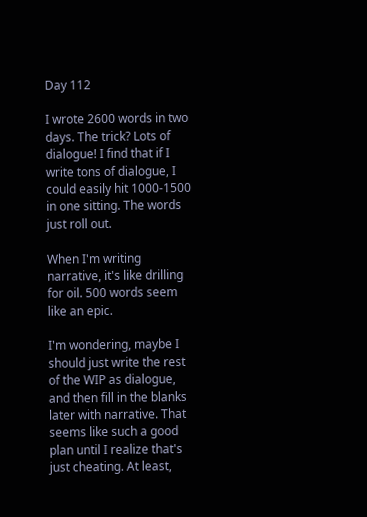Day 112

I wrote 2600 words in two days. The trick? Lots of dialogue! I find that if I write tons of dialogue, I could easily hit 1000-1500 in one sitting. The words just roll out.

When I'm writing narrative, it's like drilling for oil. 500 words seem like an epic.

I'm wondering, maybe I should just write the rest of the WIP as dialogue, and then fill in the blanks later with narrative. That seems like such a good plan until I realize that's just cheating. At least,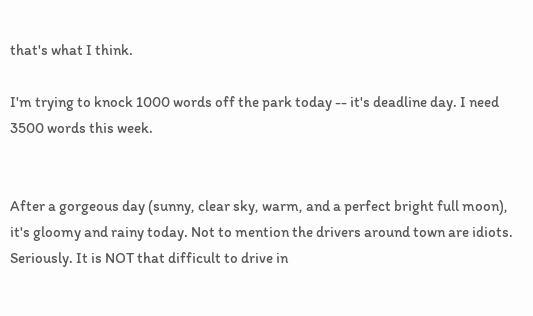that's what I think.

I'm trying to knock 1000 words off the park today -- it's deadline day. I need 3500 words this week.


After a gorgeous day (sunny, clear sky, warm, and a perfect bright full moon), it's gloomy and rainy today. Not to mention the drivers around town are idiots. Seriously. It is NOT that difficult to drive in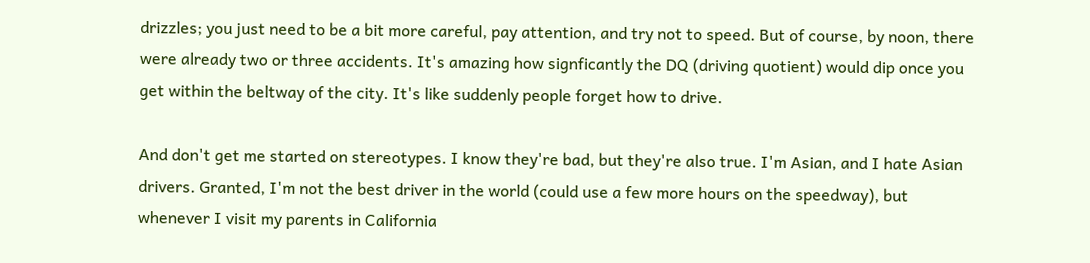drizzles; you just need to be a bit more careful, pay attention, and try not to speed. But of course, by noon, there were already two or three accidents. It's amazing how signficantly the DQ (driving quotient) would dip once you get within the beltway of the city. It's like suddenly people forget how to drive.

And don't get me started on stereotypes. I know they're bad, but they're also true. I'm Asian, and I hate Asian drivers. Granted, I'm not the best driver in the world (could use a few more hours on the speedway), but whenever I visit my parents in California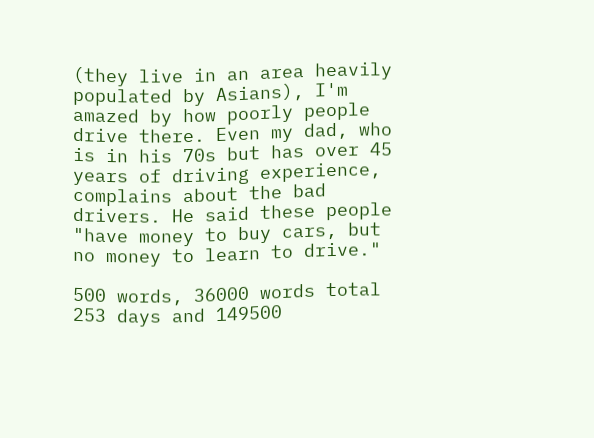(they live in an area heavily populated by Asians), I'm amazed by how poorly people drive there. Even my dad, who is in his 70s but has over 45 years of driving experience, complains about the bad drivers. He said these people "have money to buy cars, but no money to learn to drive."

500 words, 36000 words total
253 days and 149500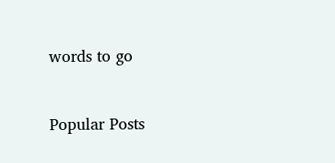words to go


Popular Posts